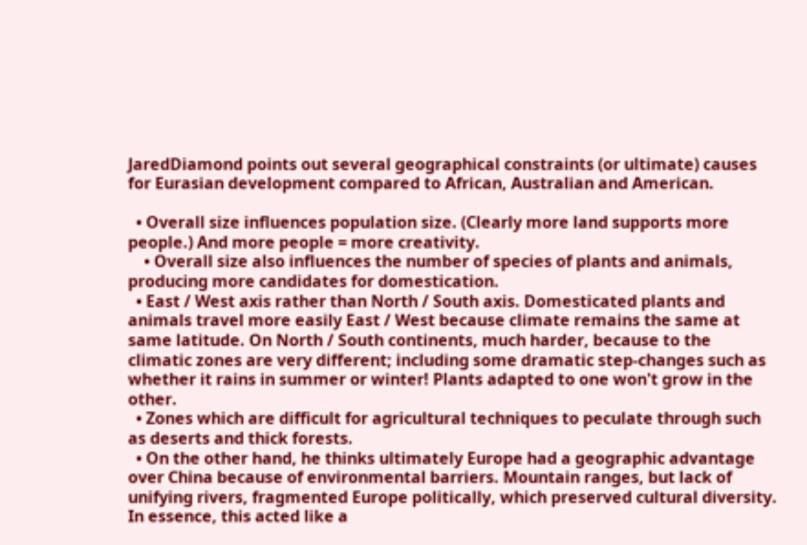JaredDiamond points out several geographical constraints (or ultimate) causes for Eurasian development compared to African, Australian and American.

  • Overall size influences population size. (Clearly more land supports more people.) And more people = more creativity.
    • Overall size also influences the number of species of plants and animals, producing more candidates for domestication.
  • East / West axis rather than North / South axis. Domesticated plants and animals travel more easily East / West because climate remains the same at same latitude. On North / South continents, much harder, because to the climatic zones are very different; including some dramatic step-changes such as whether it rains in summer or winter! Plants adapted to one won't grow in the other.
  • Zones which are difficult for agricultural techniques to peculate through such as deserts and thick forests.
  • On the other hand, he thinks ultimately Europe had a geographic advantage over China because of environmental barriers. Mountain ranges, but lack of unifying rivers, fragmented Europe politically, which preserved cultural diversity. In essence, this acted like a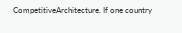CompetitiveArchitecture. If one country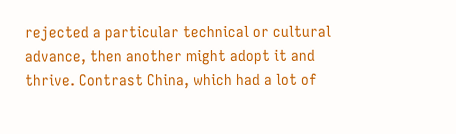rejected a particular technical or cultural advance, then another might adopt it and thrive. Contrast China, which had a lot of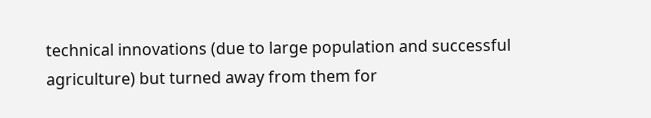technical innovations (due to large population and successful agriculture) but turned away from them for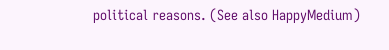political reasons. (See also HappyMedium)